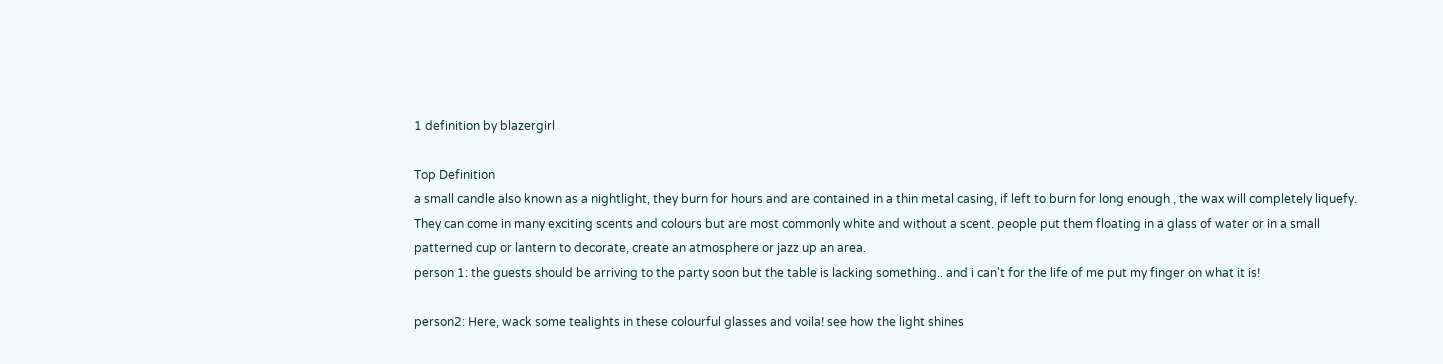1 definition by blazergirl

Top Definition
a small candle also known as a nightlight, they burn for hours and are contained in a thin metal casing, if left to burn for long enough , the wax will completely liquefy. They can come in many exciting scents and colours but are most commonly white and without a scent. people put them floating in a glass of water or in a small patterned cup or lantern to decorate, create an atmosphere or jazz up an area.
person 1: the guests should be arriving to the party soon but the table is lacking something.. and i can't for the life of me put my finger on what it is!

person2: Here, wack some tealights in these colourful glasses and voila! see how the light shines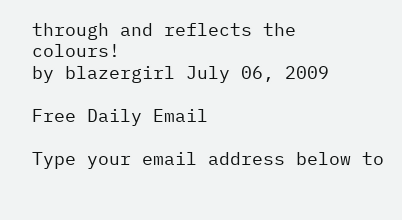through and reflects the colours!
by blazergirl July 06, 2009

Free Daily Email

Type your email address below to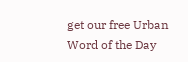get our free Urban Word of the Day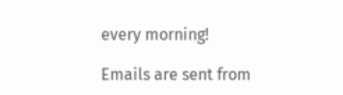every morning!

Emails are sent from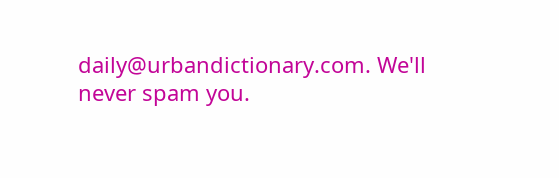daily@urbandictionary.com. We'll never spam you.